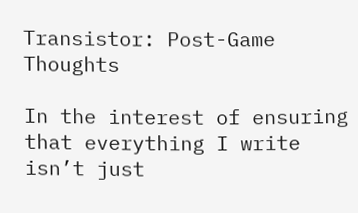Transistor: Post-Game Thoughts

In the interest of ensuring that everything I write isn’t just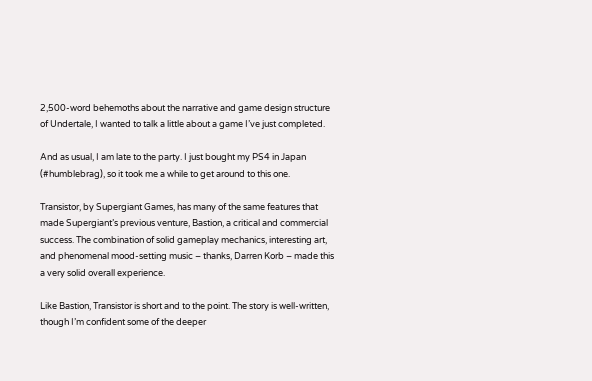2,500-word behemoths about the narrative and game design structure of Undertale, I wanted to talk a little about a game I’ve just completed.

And as usual, I am late to the party. I just bought my PS4 in Japan (#humblebrag), so it took me a while to get around to this one.

Transistor, by Supergiant Games, has many of the same features that made Supergiant’s previous venture, Bastion, a critical and commercial success. The combination of solid gameplay mechanics, interesting art, and phenomenal mood-setting music – thanks, Darren Korb – made this a very solid overall experience.

Like Bastion, Transistor is short and to the point. The story is well-written, though I’m confident some of the deeper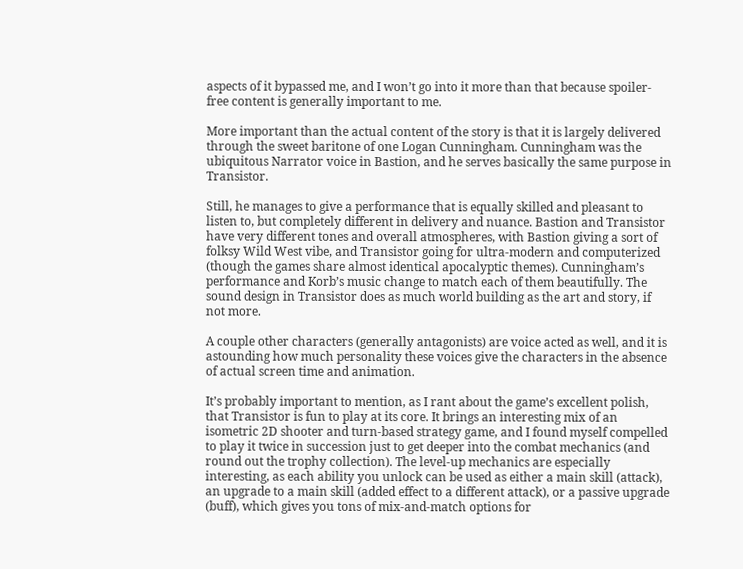aspects of it bypassed me, and I won’t go into it more than that because spoiler-free content is generally important to me.

More important than the actual content of the story is that it is largely delivered through the sweet baritone of one Logan Cunningham. Cunningham was the ubiquitous Narrator voice in Bastion, and he serves basically the same purpose in Transistor.

Still, he manages to give a performance that is equally skilled and pleasant to listen to, but completely different in delivery and nuance. Bastion and Transistor have very different tones and overall atmospheres, with Bastion giving a sort of folksy Wild West vibe, and Transistor going for ultra-modern and computerized (though the games share almost identical apocalyptic themes). Cunningham’s performance and Korb’s music change to match each of them beautifully. The sound design in Transistor does as much world building as the art and story, if not more.

A couple other characters (generally antagonists) are voice acted as well, and it is astounding how much personality these voices give the characters in the absence of actual screen time and animation.

It’s probably important to mention, as I rant about the game’s excellent polish, that Transistor is fun to play at its core. It brings an interesting mix of an isometric 2D shooter and turn-based strategy game, and I found myself compelled to play it twice in succession just to get deeper into the combat mechanics (and round out the trophy collection). The level-up mechanics are especially interesting, as each ability you unlock can be used as either a main skill (attack), an upgrade to a main skill (added effect to a different attack), or a passive upgrade (buff), which gives you tons of mix-and-match options for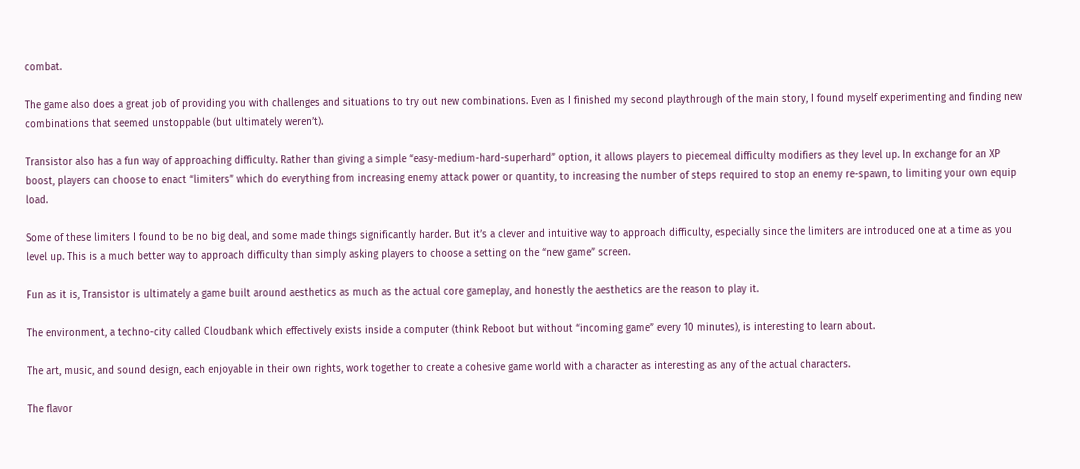combat.

The game also does a great job of providing you with challenges and situations to try out new combinations. Even as I finished my second playthrough of the main story, I found myself experimenting and finding new combinations that seemed unstoppable (but ultimately weren’t).

Transistor also has a fun way of approaching difficulty. Rather than giving a simple “easy-medium-hard-superhard” option, it allows players to piecemeal difficulty modifiers as they level up. In exchange for an XP boost, players can choose to enact “limiters” which do everything from increasing enemy attack power or quantity, to increasing the number of steps required to stop an enemy re-spawn, to limiting your own equip load.

Some of these limiters I found to be no big deal, and some made things significantly harder. But it’s a clever and intuitive way to approach difficulty, especially since the limiters are introduced one at a time as you level up. This is a much better way to approach difficulty than simply asking players to choose a setting on the “new game” screen.

Fun as it is, Transistor is ultimately a game built around aesthetics as much as the actual core gameplay, and honestly the aesthetics are the reason to play it.

The environment, a techno-city called Cloudbank which effectively exists inside a computer (think Reboot but without “incoming game” every 10 minutes), is interesting to learn about.

The art, music, and sound design, each enjoyable in their own rights, work together to create a cohesive game world with a character as interesting as any of the actual characters.

The flavor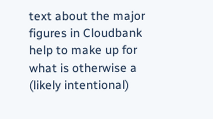text about the major figures in Cloudbank help to make up for what is otherwise a (likely intentional)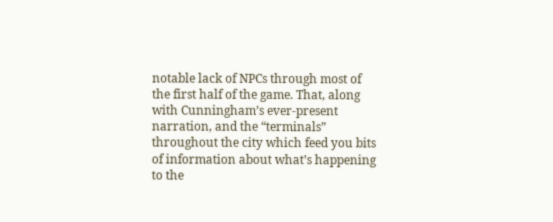notable lack of NPCs through most of the first half of the game. That, along with Cunningham’s ever-present narration, and the “terminals” throughout the city which feed you bits of information about what’s happening to the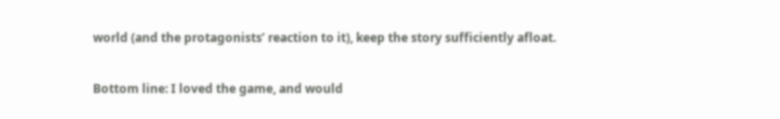world (and the protagonists’ reaction to it), keep the story sufficiently afloat.

Bottom line: I loved the game, and would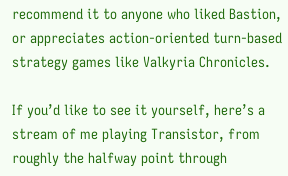recommend it to anyone who liked Bastion, or appreciates action-oriented turn-based strategy games like Valkyria Chronicles.

If you’d like to see it yourself, here’s a stream of me playing Transistor, from roughly the halfway point through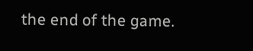the end of the game.